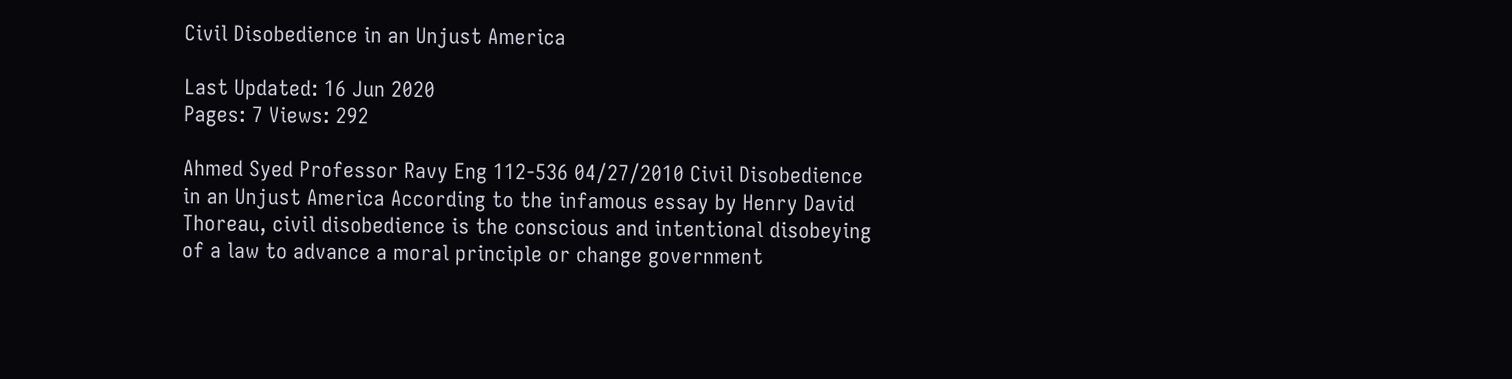Civil Disobedience in an Unjust America

Last Updated: 16 Jun 2020
Pages: 7 Views: 292

Ahmed Syed Professor Ravy Eng 112-536 04/27/2010 Civil Disobedience in an Unjust America According to the infamous essay by Henry David Thoreau, civil disobedience is the conscious and intentional disobeying of a law to advance a moral principle or change government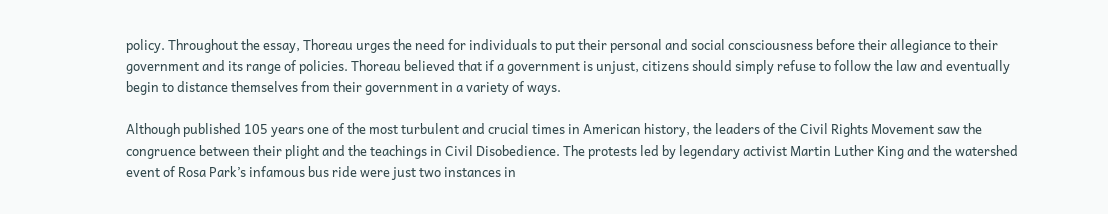policy. Throughout the essay, Thoreau urges the need for individuals to put their personal and social consciousness before their allegiance to their government and its range of policies. Thoreau believed that if a government is unjust, citizens should simply refuse to follow the law and eventually begin to distance themselves from their government in a variety of ways.

Although published 105 years one of the most turbulent and crucial times in American history, the leaders of the Civil Rights Movement saw the congruence between their plight and the teachings in Civil Disobedience. The protests led by legendary activist Martin Luther King and the watershed event of Rosa Park’s infamous bus ride were just two instances in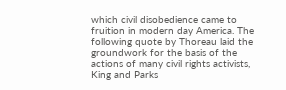which civil disobedience came to fruition in modern day America. The following quote by Thoreau laid the groundwork for the basis of the actions of many civil rights activists, King and Parks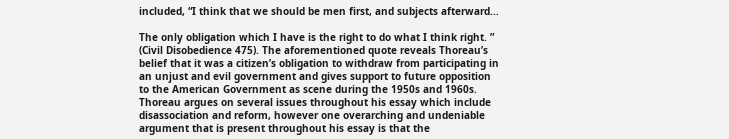included, “I think that we should be men first, and subjects afterward...

The only obligation which I have is the right to do what I think right. ” (Civil Disobedience 475). The aforementioned quote reveals Thoreau’s belief that it was a citizen’s obligation to withdraw from participating in an unjust and evil government and gives support to future opposition to the American Government as scene during the 1950s and 1960s. Thoreau argues on several issues throughout his essay which include disassociation and reform, however one overarching and undeniable argument that is present throughout his essay is that the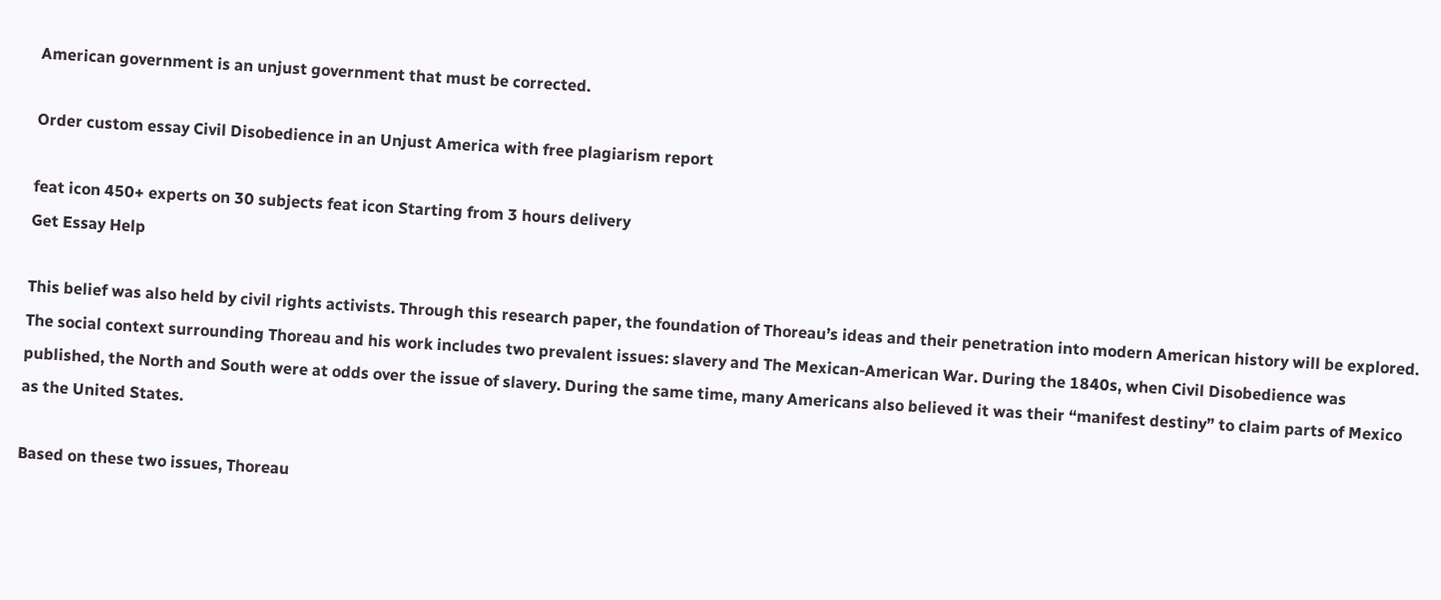American government is an unjust government that must be corrected.

Order custom essay Civil Disobedience in an Unjust America with free plagiarism report

feat icon 450+ experts on 30 subjects feat icon Starting from 3 hours delivery
Get Essay Help

This belief was also held by civil rights activists. Through this research paper, the foundation of Thoreau’s ideas and their penetration into modern American history will be explored. The social context surrounding Thoreau and his work includes two prevalent issues: slavery and The Mexican-American War. During the 1840s, when Civil Disobedience was published, the North and South were at odds over the issue of slavery. During the same time, many Americans also believed it was their “manifest destiny” to claim parts of Mexico as the United States.

Based on these two issues, Thoreau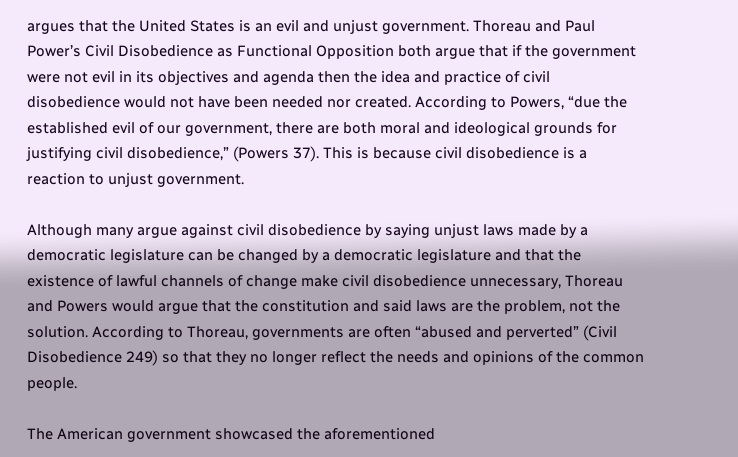argues that the United States is an evil and unjust government. Thoreau and Paul Power’s Civil Disobedience as Functional Opposition both argue that if the government were not evil in its objectives and agenda then the idea and practice of civil disobedience would not have been needed nor created. According to Powers, “due the established evil of our government, there are both moral and ideological grounds for justifying civil disobedience,” (Powers 37). This is because civil disobedience is a reaction to unjust government.

Although many argue against civil disobedience by saying unjust laws made by a democratic legislature can be changed by a democratic legislature and that the existence of lawful channels of change make civil disobedience unnecessary, Thoreau and Powers would argue that the constitution and said laws are the problem, not the solution. According to Thoreau, governments are often “abused and perverted” (Civil Disobedience 249) so that they no longer reflect the needs and opinions of the common people.

The American government showcased the aforementioned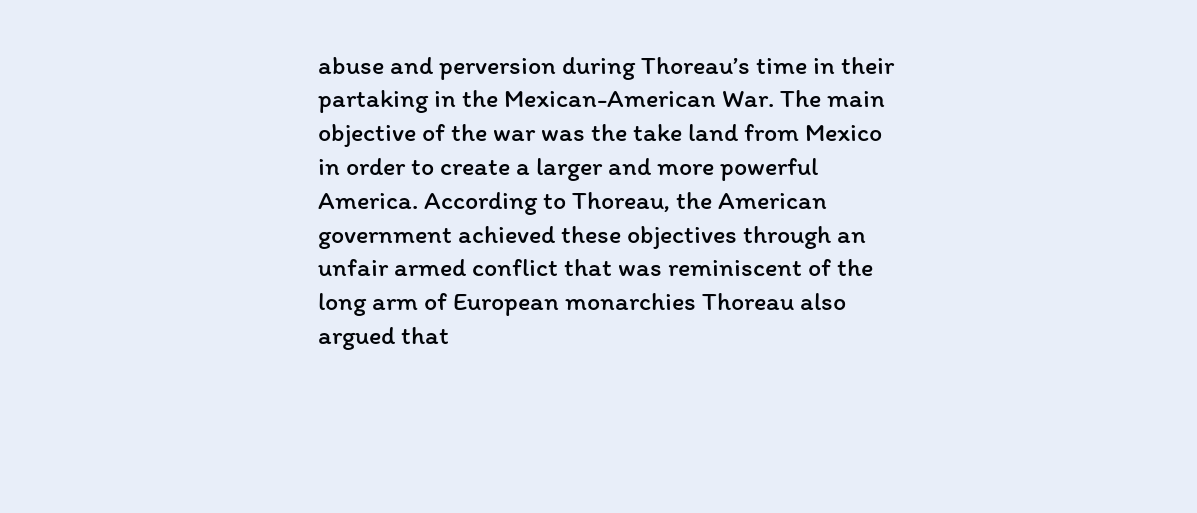abuse and perversion during Thoreau’s time in their partaking in the Mexican-American War. The main objective of the war was the take land from Mexico in order to create a larger and more powerful America. According to Thoreau, the American government achieved these objectives through an unfair armed conflict that was reminiscent of the long arm of European monarchies Thoreau also argued that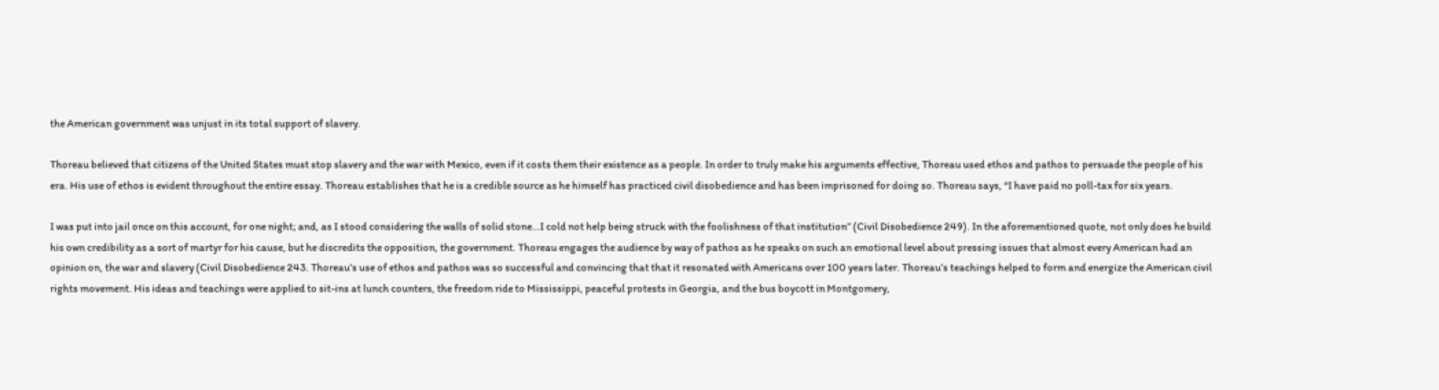the American government was unjust in its total support of slavery.

Thoreau believed that citizens of the United States must stop slavery and the war with Mexico, even if it costs them their existence as a people. In order to truly make his arguments effective, Thoreau used ethos and pathos to persuade the people of his era. His use of ethos is evident throughout the entire essay. Thoreau establishes that he is a credible source as he himself has practiced civil disobedience and has been imprisoned for doing so. Thoreau says, “I have paid no poll-tax for six years.

I was put into jail once on this account, for one night; and, as I stood considering the walls of solid stone…I cold not help being struck with the foolishness of that institution” (Civil Disobedience 249). In the aforementioned quote, not only does he build his own credibility as a sort of martyr for his cause, but he discredits the opposition, the government. Thoreau engages the audience by way of pathos as he speaks on such an emotional level about pressing issues that almost every American had an opinion on, the war and slavery (Civil Disobedience 243. Thoreau’s use of ethos and pathos was so successful and convincing that that it resonated with Americans over 100 years later. Thoreau’s teachings helped to form and energize the American civil rights movement. His ideas and teachings were applied to sit-ins at lunch counters, the freedom ride to Mississippi, peaceful protests in Georgia, and the bus boycott in Montgomery,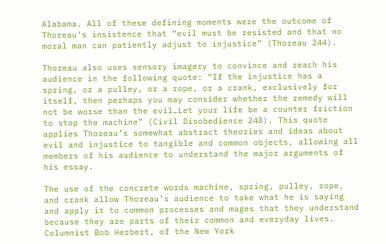Alabama. All of these defining moments were the outcome of Thoreau's insistence that “evil must be resisted and that no moral man can patiently adjust to injustice” (Thoreau 244).

Thoreau also uses sensory imagery to convince and reach his audience in the following quote: “If the injustice has a spring, or a pulley, or a rope, or a crank, exclusively for itself, then perhaps you may consider whether the remedy will not be worse than the evil…Let your life be a counter friction to stop the machine” (Civil Disobedience 248). This quote applies Thoreau’s somewhat abstract theories and ideas about evil and injustice to tangible and common objects, allowing all members of his audience to understand the major arguments of his essay.

The use of the concrete words machine, spring, pulley, rope, and crank allow Thoreau’s audience to take what he is saying and apply it to common processes and mages that they understand because they are parts of their common and everyday lives. Columnist Bob Herbert, of the New York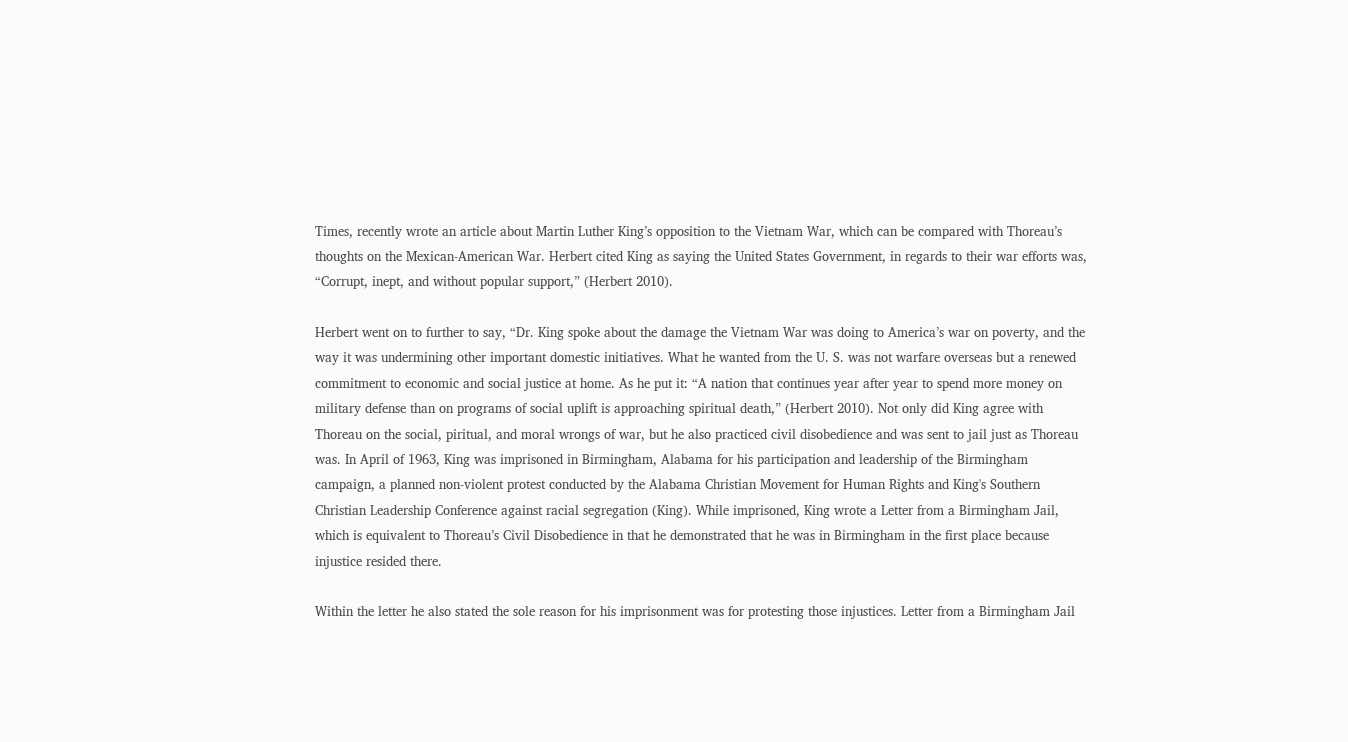Times, recently wrote an article about Martin Luther King’s opposition to the Vietnam War, which can be compared with Thoreau’s thoughts on the Mexican-American War. Herbert cited King as saying the United States Government, in regards to their war efforts was, “Corrupt, inept, and without popular support,” (Herbert 2010).

Herbert went on to further to say, “Dr. King spoke about the damage the Vietnam War was doing to America’s war on poverty, and the way it was undermining other important domestic initiatives. What he wanted from the U. S. was not warfare overseas but a renewed commitment to economic and social justice at home. As he put it: “A nation that continues year after year to spend more money on military defense than on programs of social uplift is approaching spiritual death,” (Herbert 2010). Not only did King agree with Thoreau on the social, piritual, and moral wrongs of war, but he also practiced civil disobedience and was sent to jail just as Thoreau was. In April of 1963, King was imprisoned in Birmingham, Alabama for his participation and leadership of the Birmingham campaign, a planned non-violent protest conducted by the Alabama Christian Movement for Human Rights and King's Southern Christian Leadership Conference against racial segregation (King). While imprisoned, King wrote a Letter from a Birmingham Jail, which is equivalent to Thoreau’s Civil Disobedience in that he demonstrated that he was in Birmingham in the first place because injustice resided there.

Within the letter he also stated the sole reason for his imprisonment was for protesting those injustices. Letter from a Birmingham Jail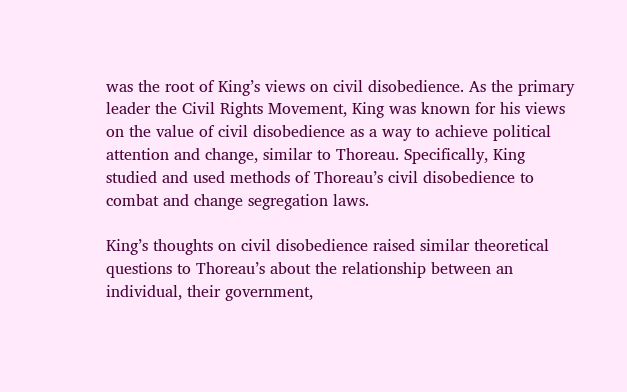was the root of King’s views on civil disobedience. As the primary leader the Civil Rights Movement, King was known for his views on the value of civil disobedience as a way to achieve political attention and change, similar to Thoreau. Specifically, King studied and used methods of Thoreau’s civil disobedience to combat and change segregation laws.

King’s thoughts on civil disobedience raised similar theoretical questions to Thoreau’s about the relationship between an individual, their government,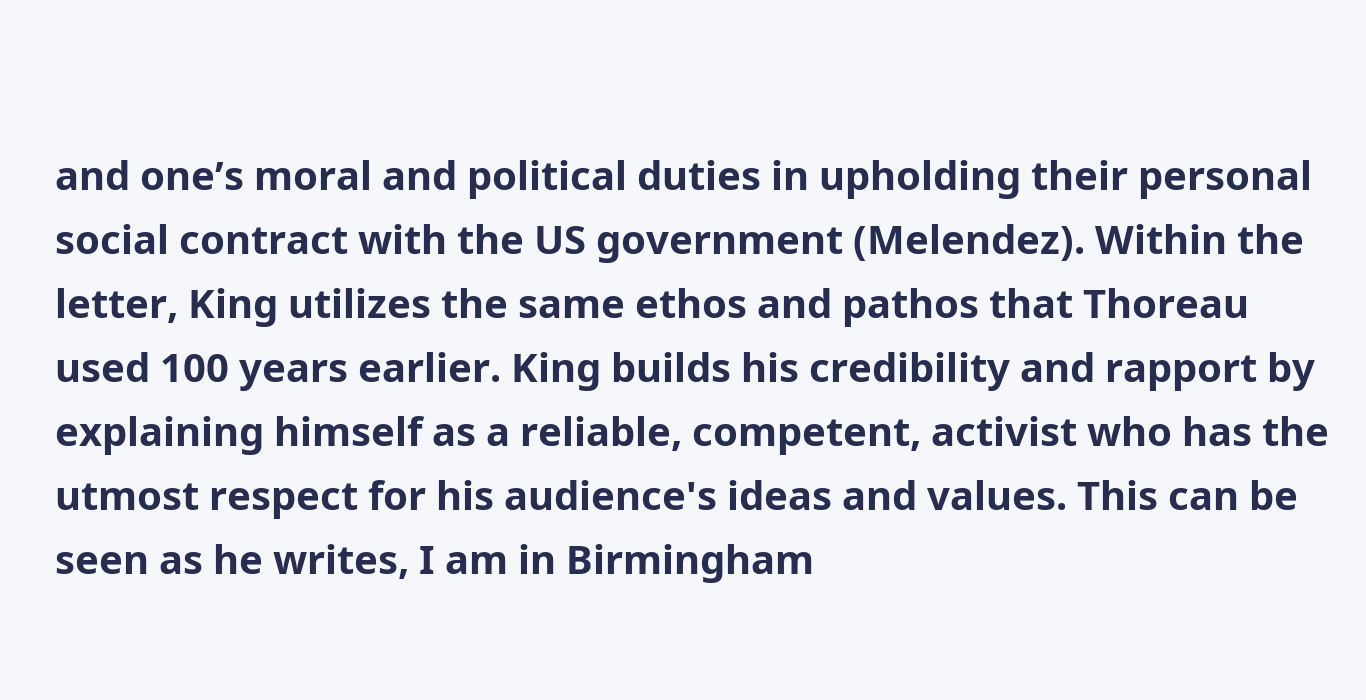and one’s moral and political duties in upholding their personal social contract with the US government (Melendez). Within the letter, King utilizes the same ethos and pathos that Thoreau used 100 years earlier. King builds his credibility and rapport by explaining himself as a reliable, competent, activist who has the utmost respect for his audience's ideas and values. This can be seen as he writes, I am in Birmingham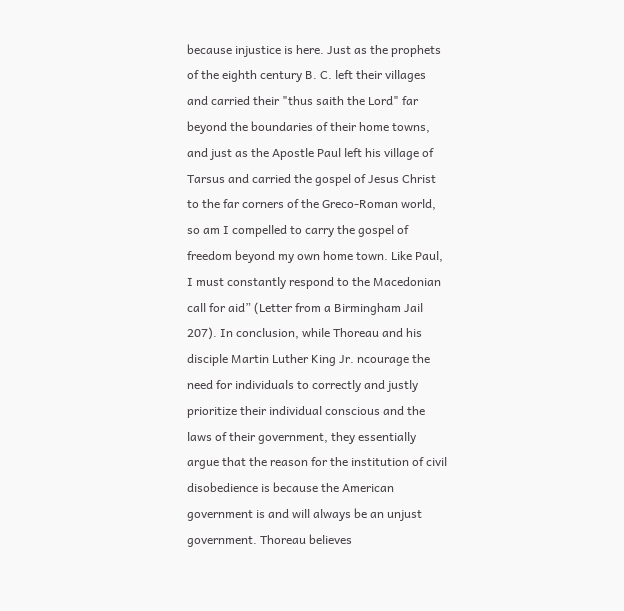because injustice is here. Just as the prophets of the eighth century B. C. left their villages and carried their "thus saith the Lord" far beyond the boundaries of their home towns, and just as the Apostle Paul left his village of Tarsus and carried the gospel of Jesus Christ to the far corners of the Greco-Roman world, so am I compelled to carry the gospel of freedom beyond my own home town. Like Paul, I must constantly respond to the Macedonian call for aid” (Letter from a Birmingham Jail 207). In conclusion, while Thoreau and his disciple Martin Luther King Jr. ncourage the need for individuals to correctly and justly prioritize their individual conscious and the laws of their government, they essentially argue that the reason for the institution of civil disobedience is because the American government is and will always be an unjust government. Thoreau believes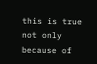this is true not only because of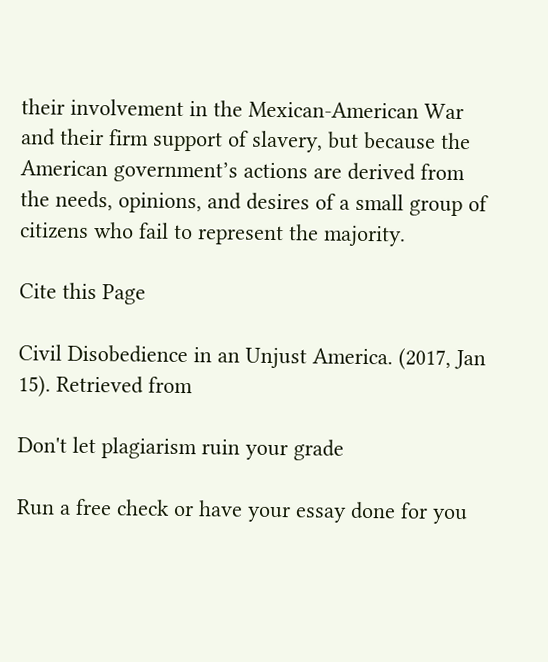their involvement in the Mexican-American War and their firm support of slavery, but because the American government’s actions are derived from the needs, opinions, and desires of a small group of citizens who fail to represent the majority.

Cite this Page

Civil Disobedience in an Unjust America. (2017, Jan 15). Retrieved from

Don't let plagiarism ruin your grade

Run a free check or have your essay done for you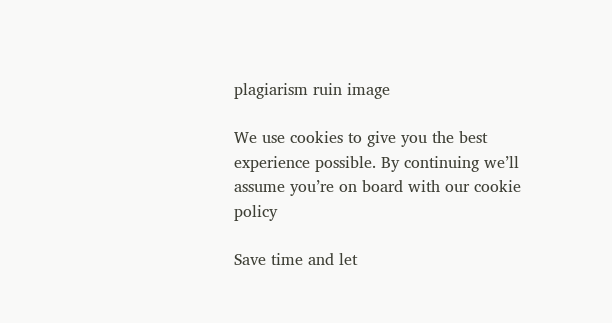plagiarism ruin image

We use cookies to give you the best experience possible. By continuing we’ll assume you’re on board with our cookie policy

Save time and let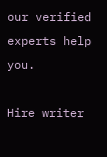our verified experts help you.

Hire writer